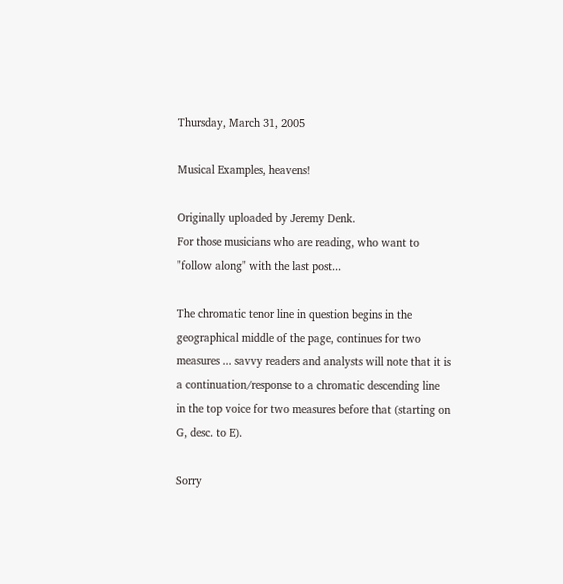Thursday, March 31, 2005

Musical Examples, heavens!

Originally uploaded by Jeremy Denk.
For those musicians who are reading, who want to "follow along" with the last post...

The chromatic tenor line in question begins in the geographical middle of the page, continues for two measures ... savvy readers and analysts will note that it is a continuation/response to a chromatic descending line in the top voice for two measures before that (starting on G, desc. to E).

Sorry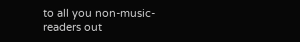to all you non-music-readers out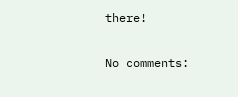there!

No comments: